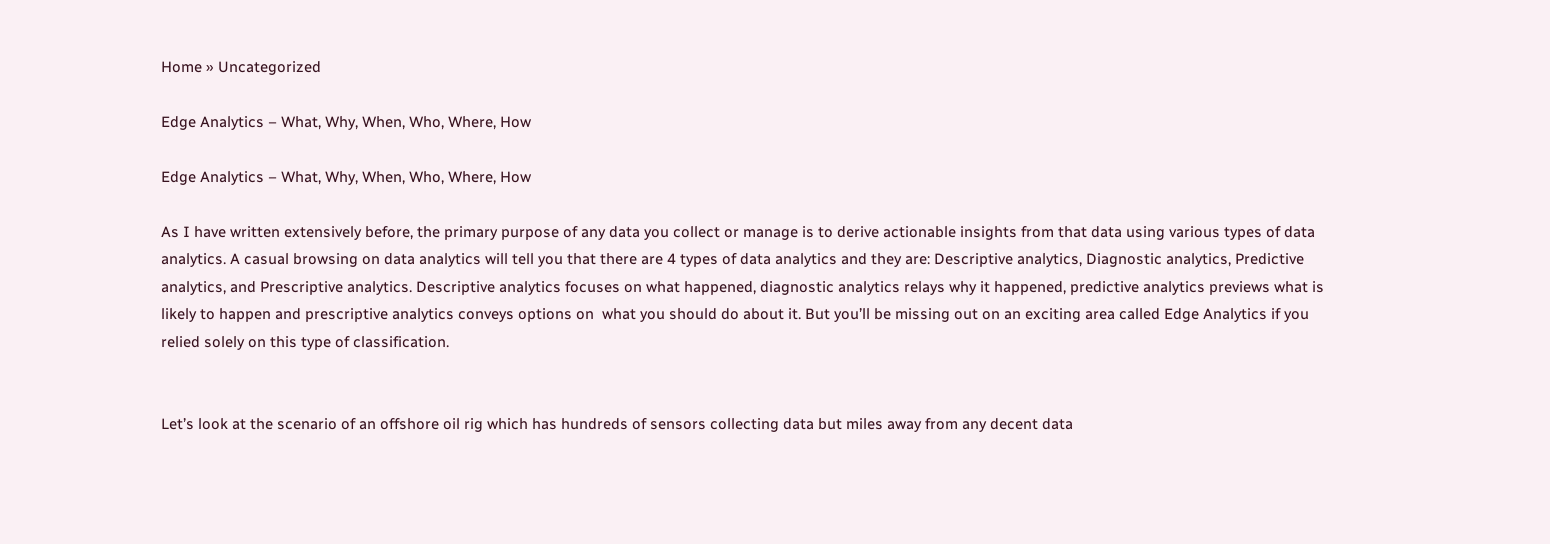Home » Uncategorized

Edge Analytics – What, Why, When, Who, Where, How

Edge Analytics – What, Why, When, Who, Where, How

As I have written extensively before, the primary purpose of any data you collect or manage is to derive actionable insights from that data using various types of data analytics. A casual browsing on data analytics will tell you that there are 4 types of data analytics and they are: Descriptive analytics, Diagnostic analytics, Predictive analytics, and Prescriptive analytics. Descriptive analytics focuses on what happened, diagnostic analytics relays why it happened, predictive analytics previews what is likely to happen and prescriptive analytics conveys options on  what you should do about it. But you’ll be missing out on an exciting area called Edge Analytics if you relied solely on this type of classification.


Let’s look at the scenario of an offshore oil rig which has hundreds of sensors collecting data but miles away from any decent data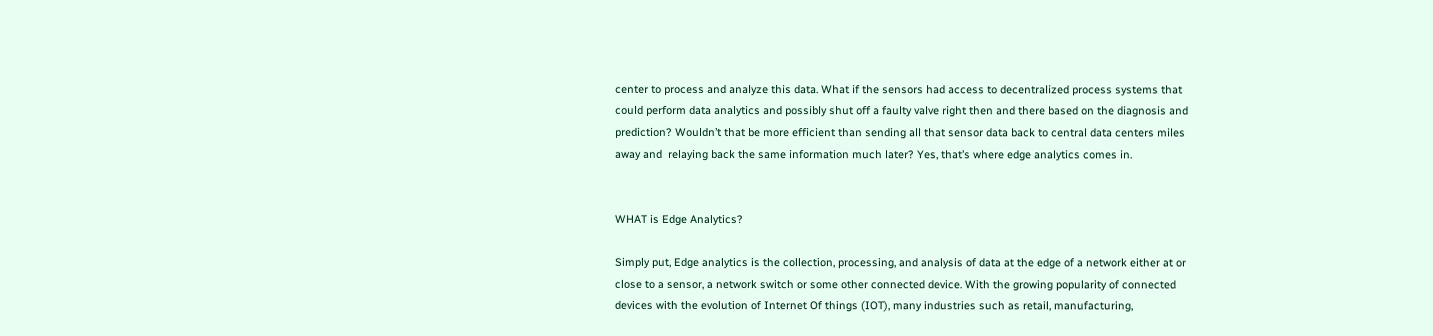center to process and analyze this data. What if the sensors had access to decentralized process systems that could perform data analytics and possibly shut off a faulty valve right then and there based on the diagnosis and prediction? Wouldn’t that be more efficient than sending all that sensor data back to central data centers miles away and  relaying back the same information much later? Yes, that’s where edge analytics comes in.


WHAT is Edge Analytics?

Simply put, Edge analytics is the collection, processing, and analysis of data at the edge of a network either at or close to a sensor, a network switch or some other connected device. With the growing popularity of connected devices with the evolution of Internet Of things (IOT), many industries such as retail, manufacturing,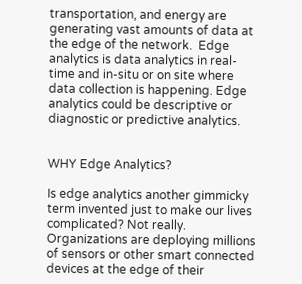transportation, and energy are generating vast amounts of data at the edge of the network.  Edge analytics is data analytics in real-time and in-situ or on site where data collection is happening. Edge analytics could be descriptive or diagnostic or predictive analytics.


WHY Edge Analytics?

Is edge analytics another gimmicky term invented just to make our lives complicated? Not really. Organizations are deploying millions of sensors or other smart connected devices at the edge of their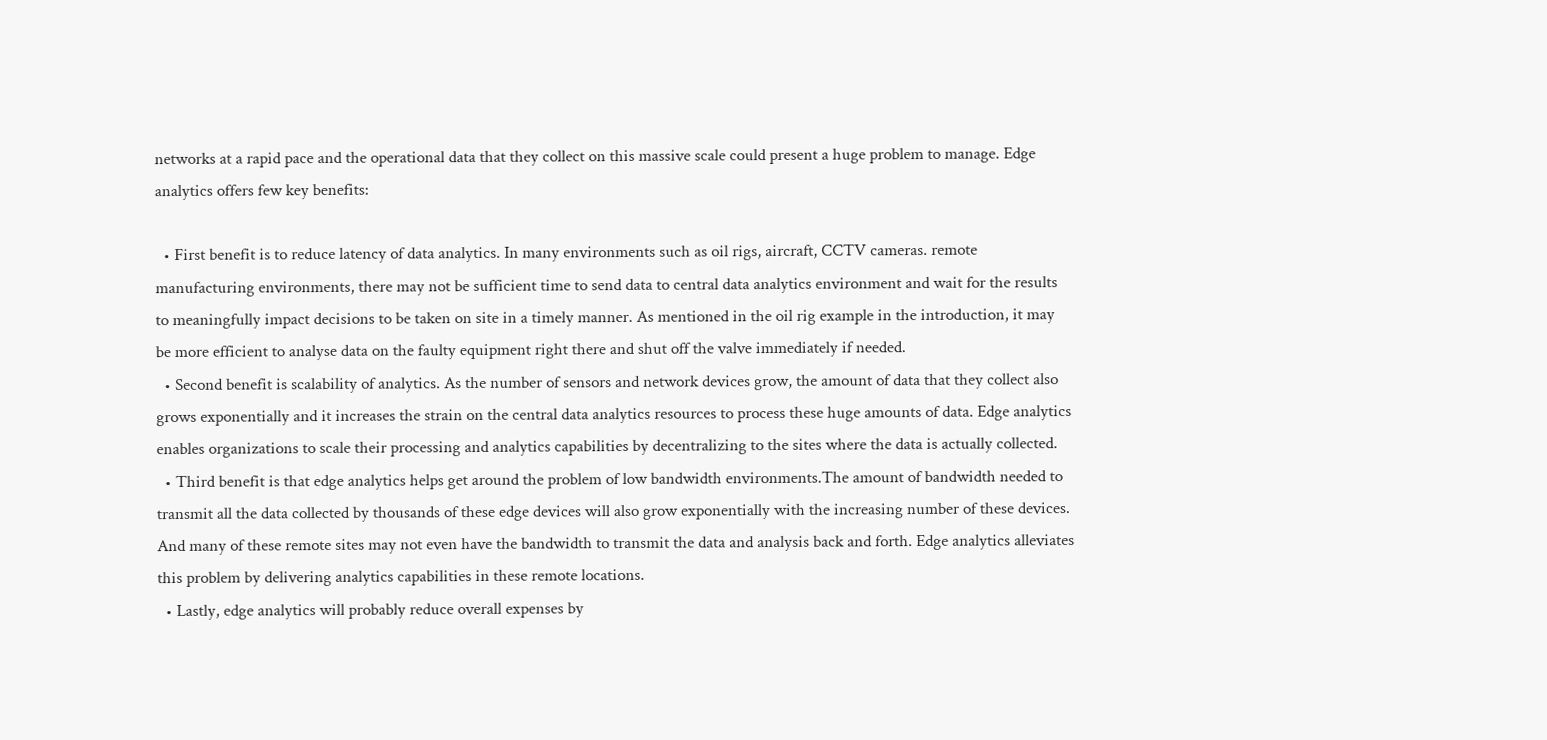networks at a rapid pace and the operational data that they collect on this massive scale could present a huge problem to manage. Edge analytics offers few key benefits:

  • First benefit is to reduce latency of data analytics. In many environments such as oil rigs, aircraft, CCTV cameras. remote manufacturing environments, there may not be sufficient time to send data to central data analytics environment and wait for the results to meaningfully impact decisions to be taken on site in a timely manner. As mentioned in the oil rig example in the introduction, it may be more efficient to analyse data on the faulty equipment right there and shut off the valve immediately if needed.
  • Second benefit is scalability of analytics. As the number of sensors and network devices grow, the amount of data that they collect also grows exponentially and it increases the strain on the central data analytics resources to process these huge amounts of data. Edge analytics enables organizations to scale their processing and analytics capabilities by decentralizing to the sites where the data is actually collected.
  • Third benefit is that edge analytics helps get around the problem of low bandwidth environments.The amount of bandwidth needed to transmit all the data collected by thousands of these edge devices will also grow exponentially with the increasing number of these devices. And many of these remote sites may not even have the bandwidth to transmit the data and analysis back and forth. Edge analytics alleviates this problem by delivering analytics capabilities in these remote locations.
  • Lastly, edge analytics will probably reduce overall expenses by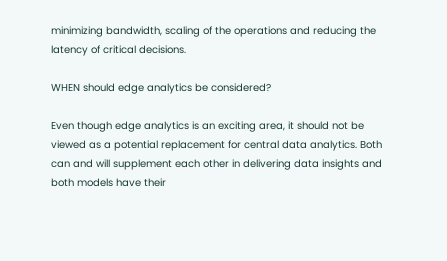minimizing bandwidth, scaling of the operations and reducing the latency of critical decisions.

WHEN should edge analytics be considered?

Even though edge analytics is an exciting area, it should not be viewed as a potential replacement for central data analytics. Both can and will supplement each other in delivering data insights and both models have their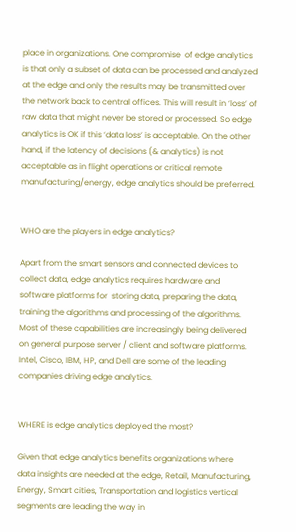place in organizations. One compromise  of edge analytics is that only a subset of data can be processed and analyzed at the edge and only the results may be transmitted over the network back to central offices. This will result in ‘loss’ of raw data that might never be stored or processed. So edge analytics is OK if this ‘data loss’ is acceptable. On the other hand, if the latency of decisions (& analytics) is not acceptable as in flight operations or critical remote manufacturing/energy, edge analytics should be preferred.


WHO are the players in edge analytics?

Apart from the smart sensors and connected devices to collect data, edge analytics requires hardware and software platforms for  storing data, preparing the data, training the algorithms and processing of the algorithms. Most of these capabilities are increasingly being delivered on general purpose server / client and software platforms. Intel, Cisco, IBM, HP, and Dell are some of the leading companies driving edge analytics.


WHERE is edge analytics deployed the most?

Given that edge analytics benefits organizations where data insights are needed at the edge, Retail, Manufacturing, Energy, Smart cities, Transportation and logistics vertical segments are leading the way in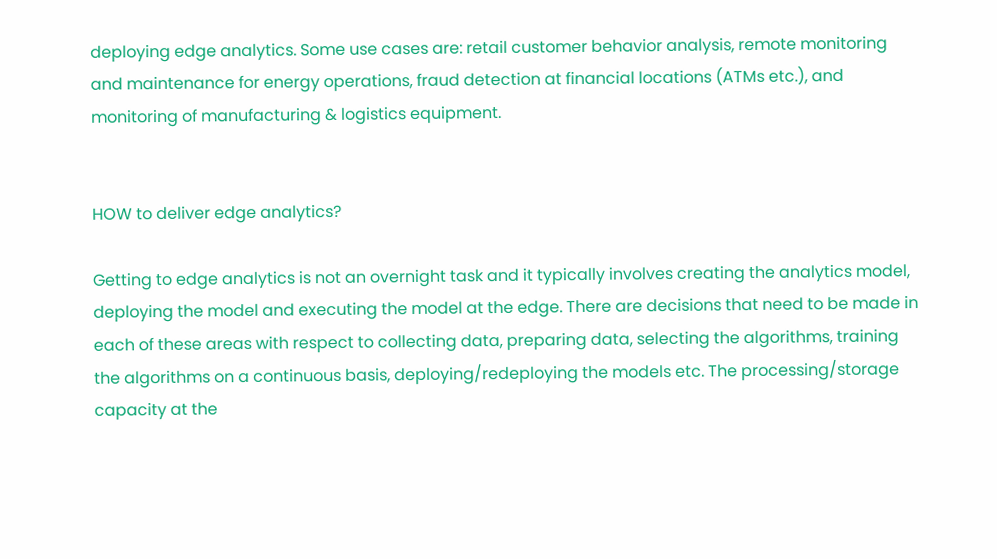deploying edge analytics. Some use cases are: retail customer behavior analysis, remote monitoring and maintenance for energy operations, fraud detection at financial locations (ATMs etc.), and monitoring of manufacturing & logistics equipment.


HOW to deliver edge analytics?

Getting to edge analytics is not an overnight task and it typically involves creating the analytics model, deploying the model and executing the model at the edge. There are decisions that need to be made in each of these areas with respect to collecting data, preparing data, selecting the algorithms, training the algorithms on a continuous basis, deploying/redeploying the models etc. The processing/storage capacity at the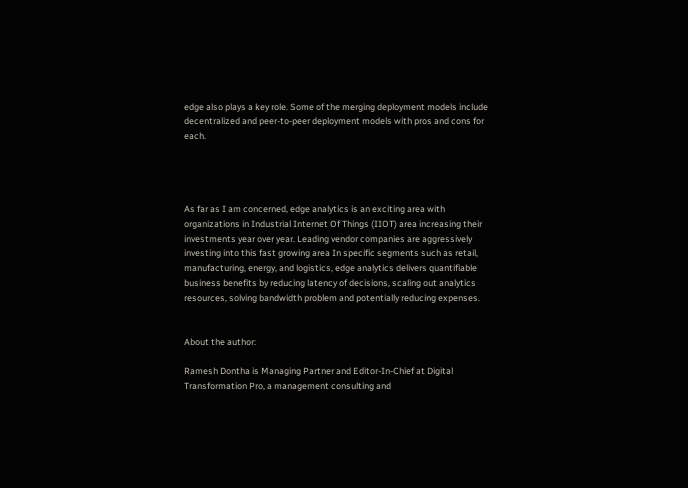edge also plays a key role. Some of the merging deployment models include decentralized and peer-to-peer deployment models with pros and cons for each.




As far as I am concerned, edge analytics is an exciting area with organizations in Industrial Internet Of Things (IIOT) area increasing their investments year over year. Leading vendor companies are aggressively investing into this fast growing area In specific segments such as retail, manufacturing, energy, and logistics, edge analytics delivers quantifiable business benefits by reducing latency of decisions, scaling out analytics resources, solving bandwidth problem and potentially reducing expenses.


About the author:

Ramesh Dontha is Managing Partner and Editor-In-Chief at Digital Transformation Pro, a management consulting and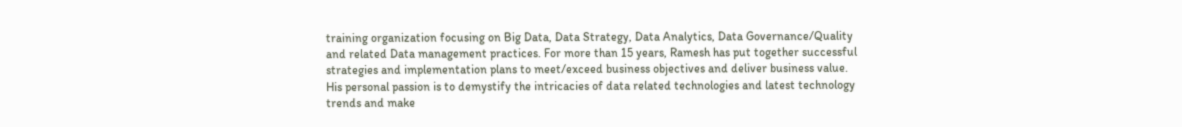training organization focusing on Big Data, Data Strategy, Data Analytics, Data Governance/Quality and related Data management practices. For more than 15 years, Ramesh has put together successful strategies and implementation plans to meet/exceed business objectives and deliver business value. His personal passion is to demystify the intricacies of data related technologies and latest technology trends and make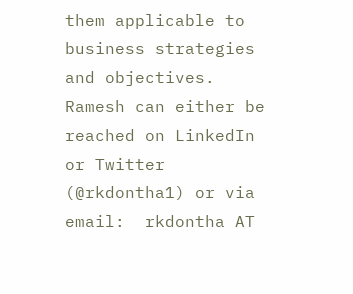them applicable to business strategies and objectives. Ramesh can either be reached on LinkedIn or Twitter (@rkdontha1) or via email:  rkdontha AT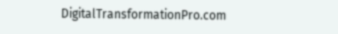DigitalTransformationPro.com